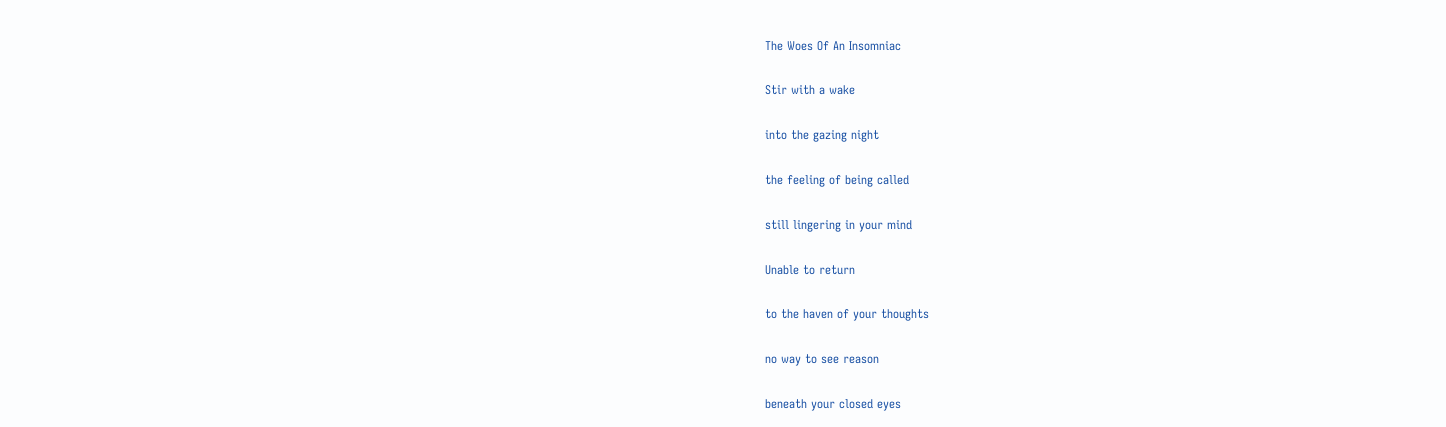The Woes Of An Insomniac

Stir with a wake

into the gazing night

the feeling of being called

still lingering in your mind

Unable to return

to the haven of your thoughts

no way to see reason

beneath your closed eyes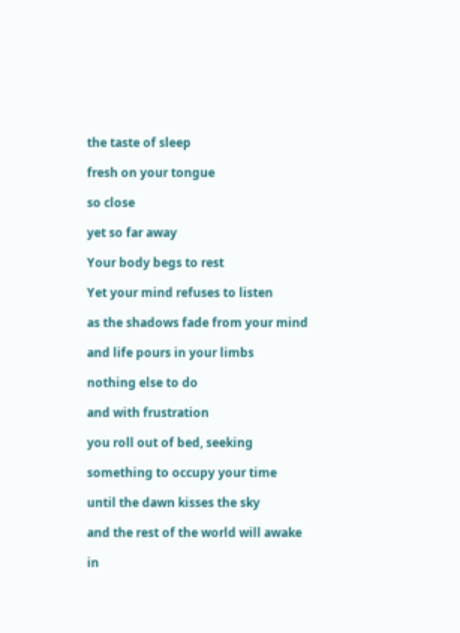the taste of sleep

fresh on your tongue

so close

yet so far away

Your body begs to rest

Yet your mind refuses to listen

as the shadows fade from your mind

and life pours in your limbs

nothing else to do

and with frustration

you roll out of bed, seeking

something to occupy your time

until the dawn kisses the sky

and the rest of the world will awake

in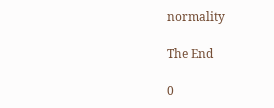normality

The End

0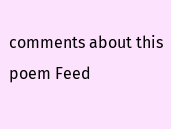comments about this poem Feed